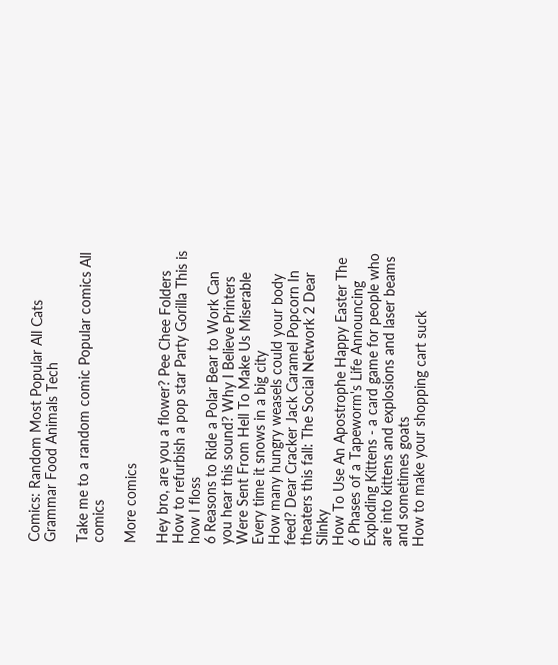Comics: Random Most Popular All Cats Grammar Food Animals Tech

Take me to a random comic Popular comics All comics

More comics

Hey bro, are you a flower? Pee Chee Folders
How to refurbish a pop star Party Gorilla This is how I floss
6 Reasons to Ride a Polar Bear to Work Can you hear this sound? Why I Believe Printers Were Sent From Hell To Make Us Miserable Every time it snows in a big city
How many hungry weasels could your body feed? Dear Cracker Jack Caramel Popcorn In theaters this fall: The Social Network 2 Dear Slinky
How To Use An Apostrophe Happy Easter The 6 Phases of a Tapeworm's Life Announcing Exploding Kittens - a card game for people who are into kittens and explosions and laser beams and sometimes goats
How to make your shopping cart suck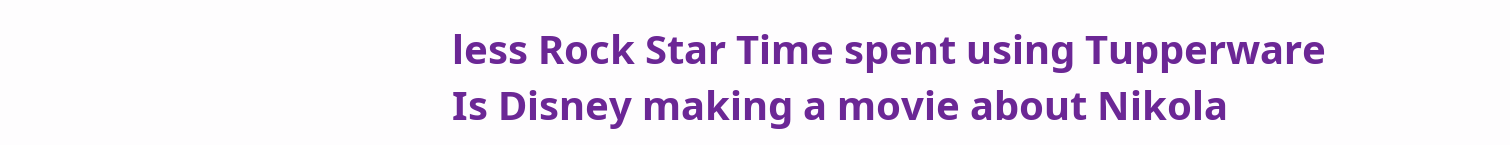less Rock Star Time spent using Tupperware Is Disney making a movie about Nikola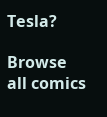Tesla?

Browse all comics